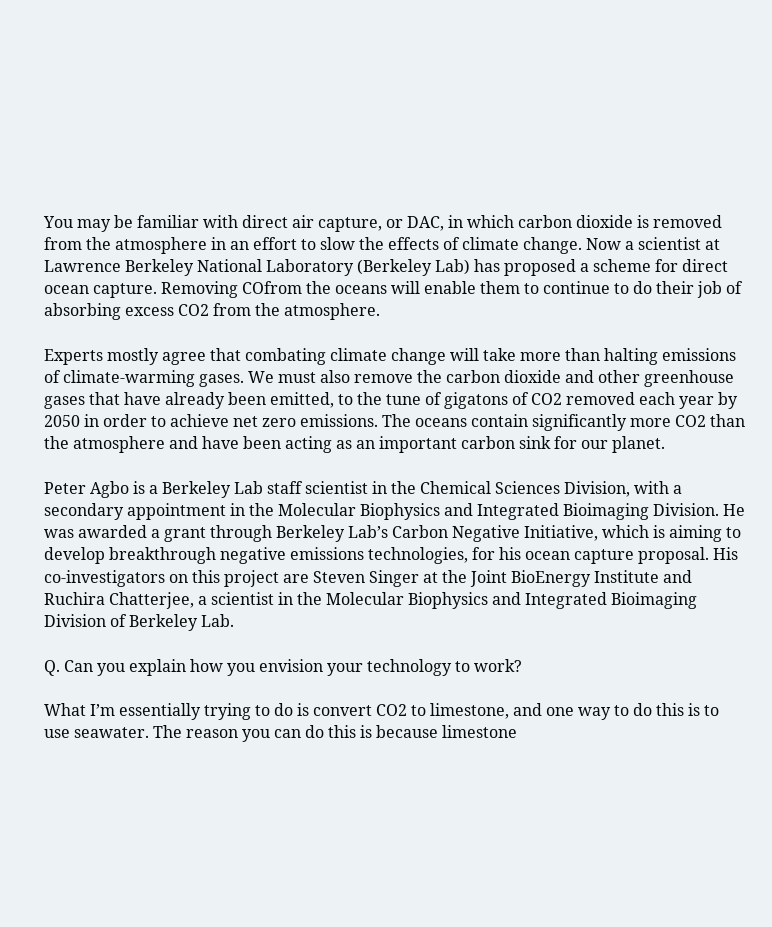You may be familiar with direct air capture, or DAC, in which carbon dioxide is removed from the atmosphere in an effort to slow the effects of climate change. Now a scientist at Lawrence Berkeley National Laboratory (Berkeley Lab) has proposed a scheme for direct ocean capture. Removing COfrom the oceans will enable them to continue to do their job of absorbing excess CO2 from the atmosphere.

Experts mostly agree that combating climate change will take more than halting emissions of climate-warming gases. We must also remove the carbon dioxide and other greenhouse gases that have already been emitted, to the tune of gigatons of CO2 removed each year by 2050 in order to achieve net zero emissions. The oceans contain significantly more CO2 than the atmosphere and have been acting as an important carbon sink for our planet.

Peter Agbo is a Berkeley Lab staff scientist in the Chemical Sciences Division, with a secondary appointment in the Molecular Biophysics and Integrated Bioimaging Division. He was awarded a grant through Berkeley Lab’s Carbon Negative Initiative, which is aiming to develop breakthrough negative emissions technologies, for his ocean capture proposal. His co-investigators on this project are Steven Singer at the Joint BioEnergy Institute and Ruchira Chatterjee, a scientist in the Molecular Biophysics and Integrated Bioimaging Division of Berkeley Lab.

Q. Can you explain how you envision your technology to work?

What I’m essentially trying to do is convert CO2 to limestone, and one way to do this is to use seawater. The reason you can do this is because limestone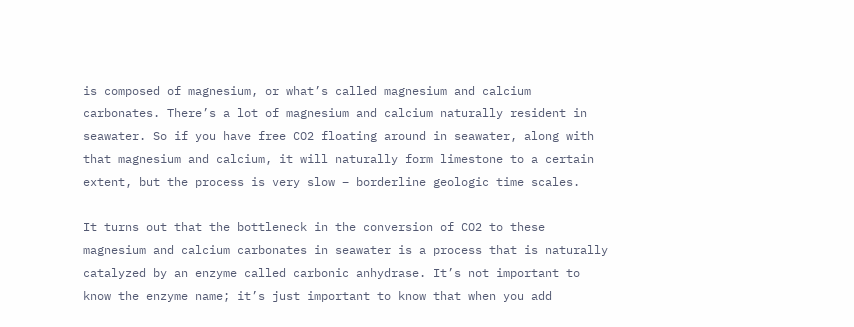is composed of magnesium, or what’s called magnesium and calcium carbonates. There’s a lot of magnesium and calcium naturally resident in seawater. So if you have free CO2 floating around in seawater, along with that magnesium and calcium, it will naturally form limestone to a certain extent, but the process is very slow – borderline geologic time scales.

It turns out that the bottleneck in the conversion of CO2 to these magnesium and calcium carbonates in seawater is a process that is naturally catalyzed by an enzyme called carbonic anhydrase. It’s not important to know the enzyme name; it’s just important to know that when you add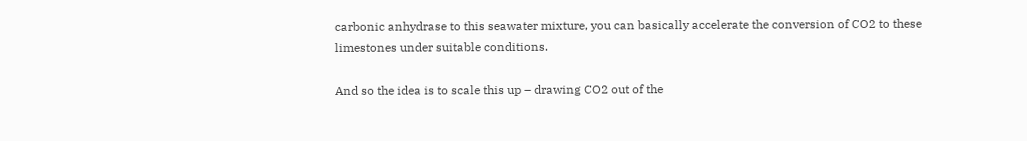carbonic anhydrase to this seawater mixture, you can basically accelerate the conversion of CO2 to these limestones under suitable conditions.

And so the idea is to scale this up – drawing CO2 out of the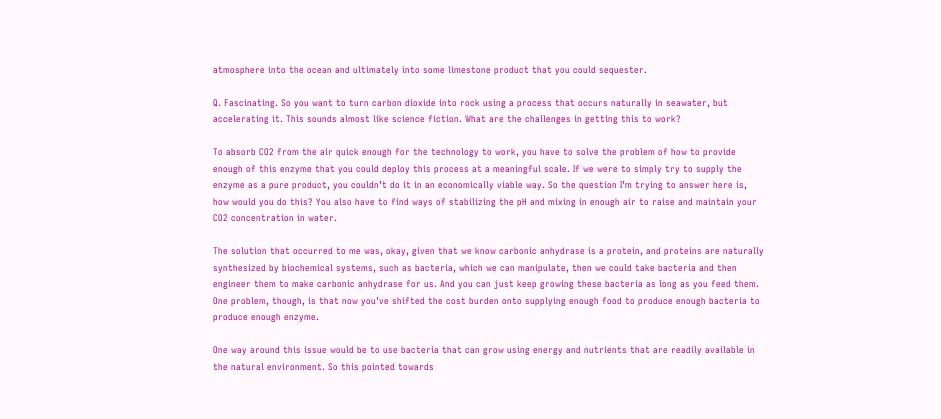atmosphere into the ocean and ultimately into some limestone product that you could sequester.

Q. Fascinating. So you want to turn carbon dioxide into rock using a process that occurs naturally in seawater, but accelerating it. This sounds almost like science fiction. What are the challenges in getting this to work?

To absorb CO2 from the air quick enough for the technology to work, you have to solve the problem of how to provide enough of this enzyme that you could deploy this process at a meaningful scale. If we were to simply try to supply the enzyme as a pure product, you couldn’t do it in an economically viable way. So the question I’m trying to answer here is, how would you do this? You also have to find ways of stabilizing the pH and mixing in enough air to raise and maintain your CO2 concentration in water.

The solution that occurred to me was, okay, given that we know carbonic anhydrase is a protein, and proteins are naturally synthesized by biochemical systems, such as bacteria, which we can manipulate, then we could take bacteria and then engineer them to make carbonic anhydrase for us. And you can just keep growing these bacteria as long as you feed them. One problem, though, is that now you’ve shifted the cost burden onto supplying enough food to produce enough bacteria to produce enough enzyme.

One way around this issue would be to use bacteria that can grow using energy and nutrients that are readily available in the natural environment. So this pointed towards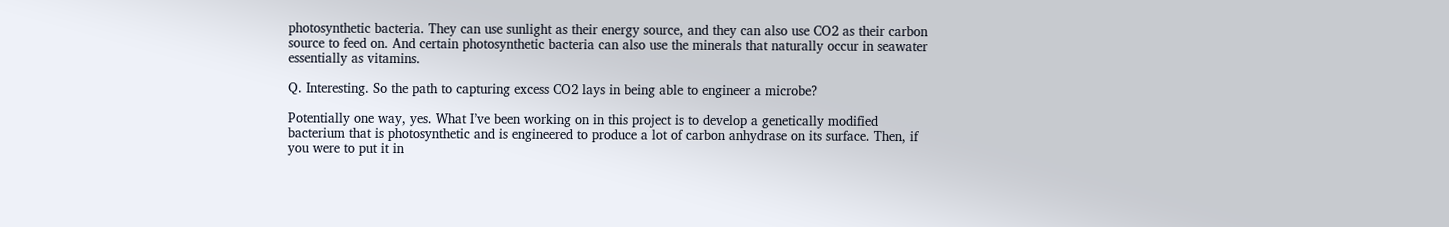photosynthetic bacteria. They can use sunlight as their energy source, and they can also use CO2 as their carbon source to feed on. And certain photosynthetic bacteria can also use the minerals that naturally occur in seawater essentially as vitamins.

Q. Interesting. So the path to capturing excess CO2 lays in being able to engineer a microbe?

Potentially one way, yes. What I’ve been working on in this project is to develop a genetically modified bacterium that is photosynthetic and is engineered to produce a lot of carbon anhydrase on its surface. Then, if you were to put it in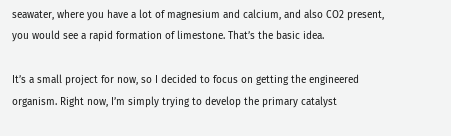seawater, where you have a lot of magnesium and calcium, and also CO2 present, you would see a rapid formation of limestone. That’s the basic idea.

It’s a small project for now, so I decided to focus on getting the engineered organism. Right now, I’m simply trying to develop the primary catalyst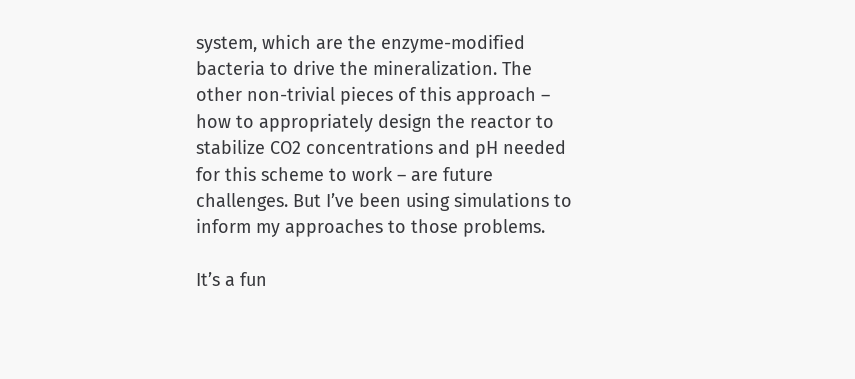system, which are the enzyme-modified bacteria to drive the mineralization. The other non-trivial pieces of this approach – how to appropriately design the reactor to stabilize CO2 concentrations and pH needed for this scheme to work – are future challenges. But I’ve been using simulations to inform my approaches to those problems.

It’s a fun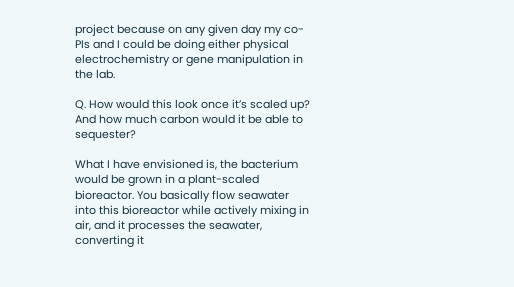project because on any given day my co-PIs and I could be doing either physical electrochemistry or gene manipulation in the lab.

Q. How would this look once it’s scaled up? And how much carbon would it be able to sequester?

What I have envisioned is, the bacterium would be grown in a plant-scaled bioreactor. You basically flow seawater into this bioreactor while actively mixing in air, and it processes the seawater, converting it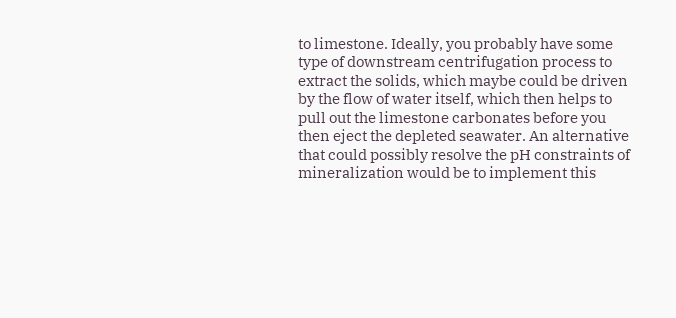to limestone. Ideally, you probably have some type of downstream centrifugation process to extract the solids, which maybe could be driven by the flow of water itself, which then helps to pull out the limestone carbonates before you then eject the depleted seawater. An alternative that could possibly resolve the pH constraints of mineralization would be to implement this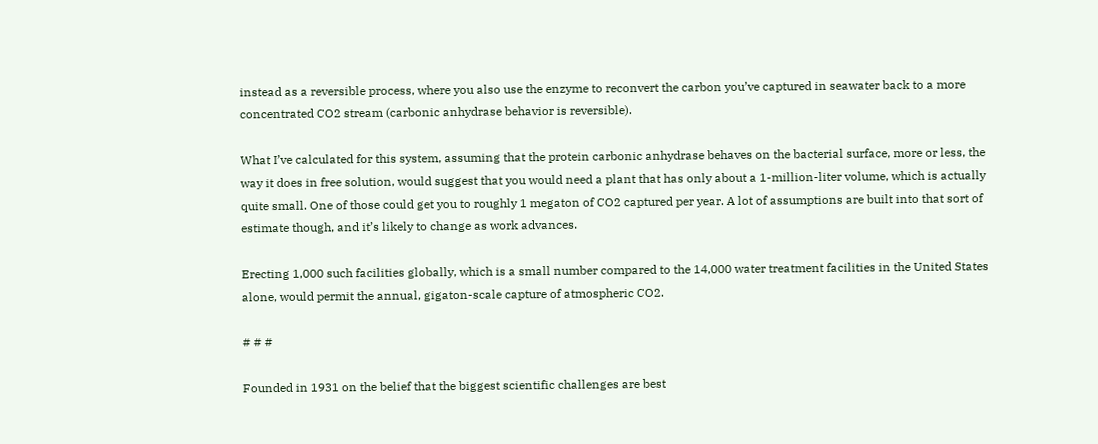instead as a reversible process, where you also use the enzyme to reconvert the carbon you’ve captured in seawater back to a more concentrated CO2 stream (carbonic anhydrase behavior is reversible).

What I’ve calculated for this system, assuming that the protein carbonic anhydrase behaves on the bacterial surface, more or less, the way it does in free solution, would suggest that you would need a plant that has only about a 1-million-liter volume, which is actually quite small. One of those could get you to roughly 1 megaton of CO2 captured per year. A lot of assumptions are built into that sort of estimate though, and it’s likely to change as work advances.

Erecting 1,000 such facilities globally, which is a small number compared to the 14,000 water treatment facilities in the United States alone, would permit the annual, gigaton-scale capture of atmospheric CO2.

# # #

Founded in 1931 on the belief that the biggest scientific challenges are best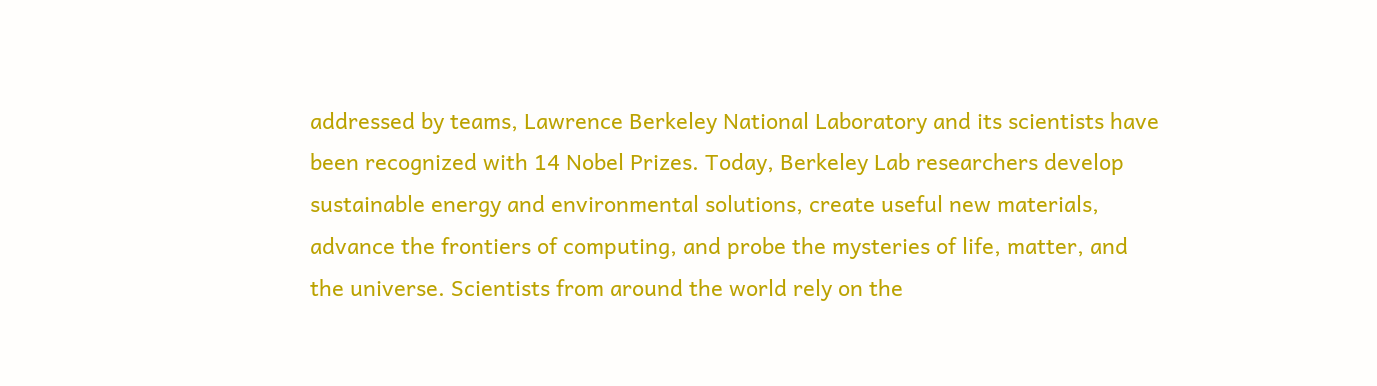addressed by teams, Lawrence Berkeley National Laboratory and its scientists have been recognized with 14 Nobel Prizes. Today, Berkeley Lab researchers develop sustainable energy and environmental solutions, create useful new materials, advance the frontiers of computing, and probe the mysteries of life, matter, and the universe. Scientists from around the world rely on the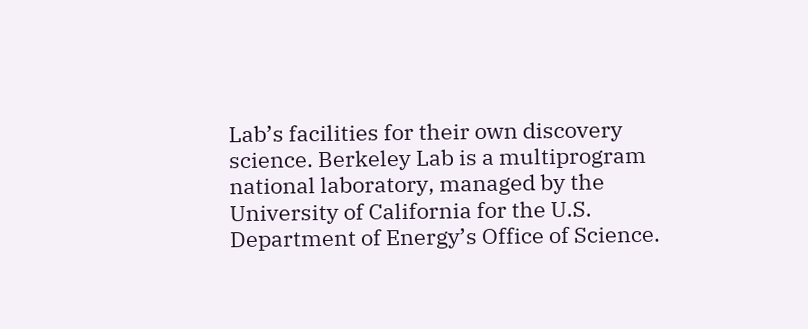Lab’s facilities for their own discovery science. Berkeley Lab is a multiprogram national laboratory, managed by the University of California for the U.S. Department of Energy’s Office of Science.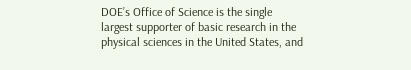DOE’s Office of Science is the single largest supporter of basic research in the physical sciences in the United States, and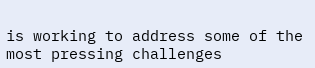is working to address some of the most pressing challenges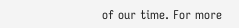of our time. For more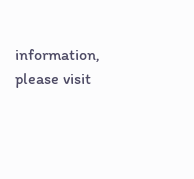information, please visit